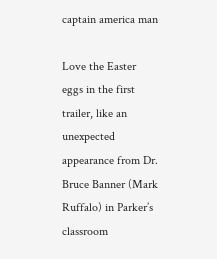captain america man

Love the Easter eggs in the first trailer, like an unexpected appearance from Dr. Bruce Banner (Mark Ruffalo) in Parker’s classroom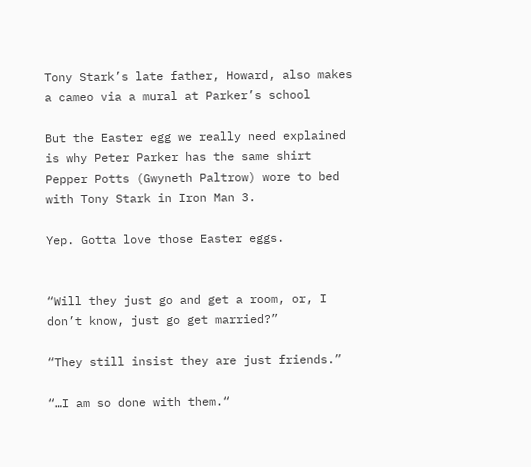Tony Stark’s late father, Howard, also makes a cameo via a mural at Parker’s school

But the Easter egg we really need explained is why Peter Parker has the same shirt Pepper Potts (Gwyneth Paltrow) wore to bed with Tony Stark in Iron Man 3.

Yep. Gotta love those Easter eggs.


“Will they just go and get a room, or, I don’t know, just go get married?”

“They still insist they are just friends.”

“…I am so done with them.“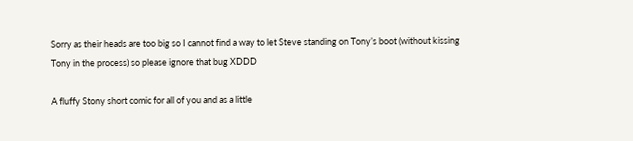Sorry as their heads are too big so I cannot find a way to let Steve standing on Tony’s boot (without kissing Tony in the process) so please ignore that bug XDDD

A fluffy Stony short comic for all of you and as a little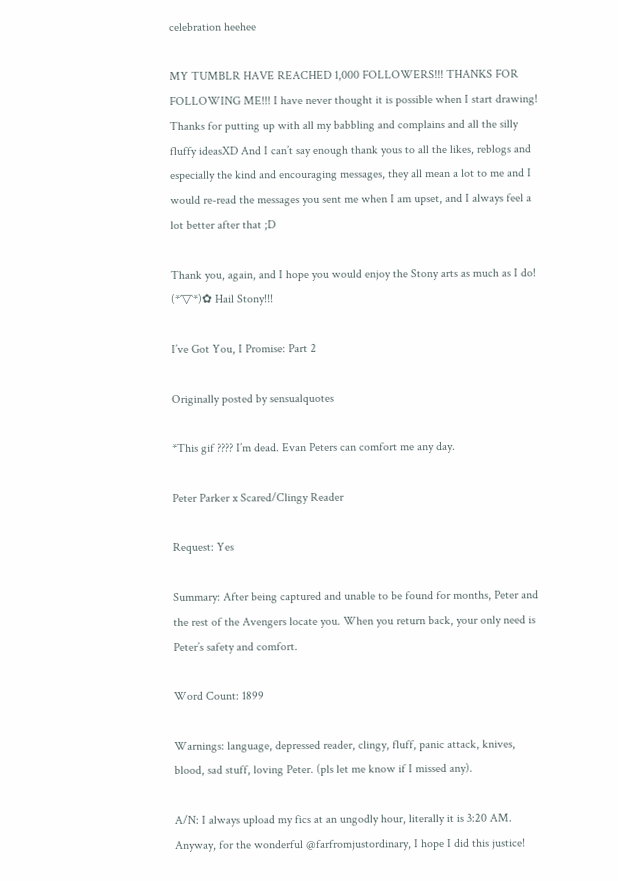celebration heehee

MY TUMBLR HAVE REACHED 1,000 FOLLOWERS!!! THANKS FOR FOLLOWING ME!!! I have never thought it is possible when I start drawing! Thanks for putting up with all my babbling and complains and all the silly fluffy ideasXD And I can’t say enough thank yous to all the likes, reblogs and especially the kind and encouraging messages, they all mean a lot to me and I would re-read the messages you sent me when I am upset, and I always feel a lot better after that ;D

Thank you, again, and I hope you would enjoy the Stony arts as much as I do! (*´▽`*)✿ Hail Stony!!!

I’ve Got You, I Promise: Part 2

Originally posted by sensualquotes

*This gif ???? I’m dead. Evan Peters can comfort me any day.

Peter Parker x Scared/Clingy Reader

Request: Yes

Summary: After being captured and unable to be found for months, Peter and the rest of the Avengers locate you. When you return back, your only need is Peter’s safety and comfort.

Word Count: 1899

Warnings: language, depressed reader, clingy, fluff, panic attack, knives, blood, sad stuff, loving Peter. (pls let me know if I missed any).

A/N: I always upload my fics at an ungodly hour, literally it is 3:20 AM. Anyway, for the wonderful @farfromjustordinary, I hope I did this justice!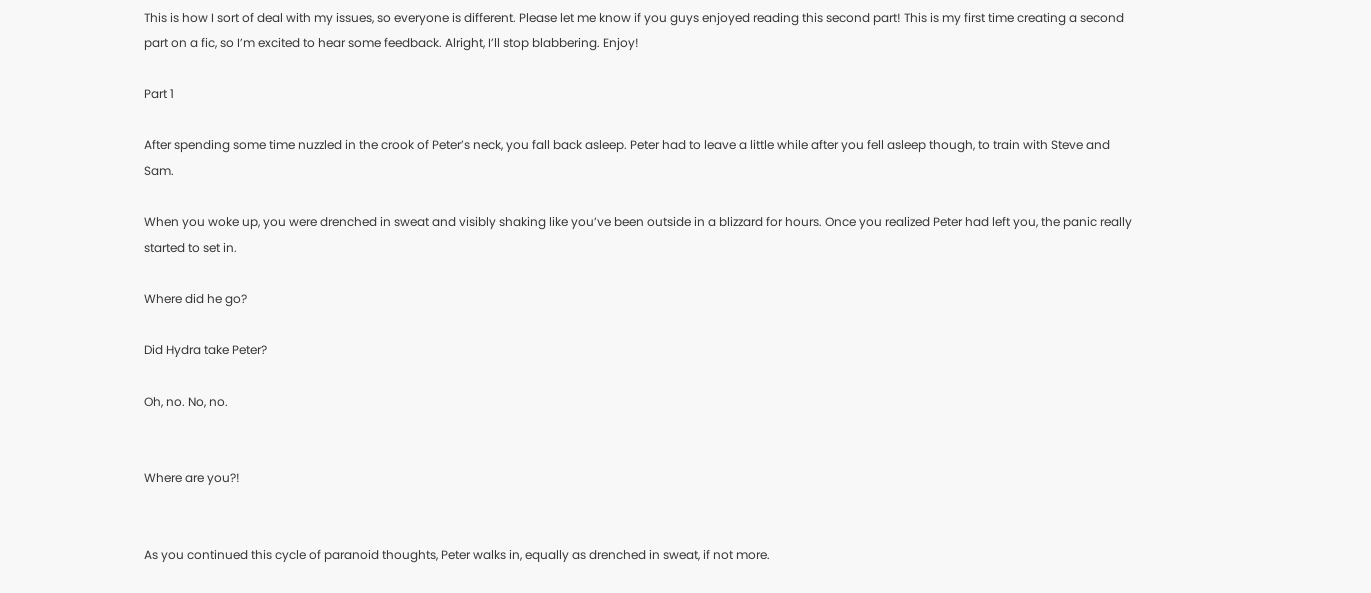This is how I sort of deal with my issues, so everyone is different. Please let me know if you guys enjoyed reading this second part! This is my first time creating a second part on a fic, so I’m excited to hear some feedback. Alright, I’ll stop blabbering. Enjoy!

Part 1

After spending some time nuzzled in the crook of Peter’s neck, you fall back asleep. Peter had to leave a little while after you fell asleep though, to train with Steve and Sam.

When you woke up, you were drenched in sweat and visibly shaking like you’ve been outside in a blizzard for hours. Once you realized Peter had left you, the panic really started to set in.

Where did he go?

Did Hydra take Peter?

Oh, no. No, no.


Where are you?!


As you continued this cycle of paranoid thoughts, Peter walks in, equally as drenched in sweat, if not more.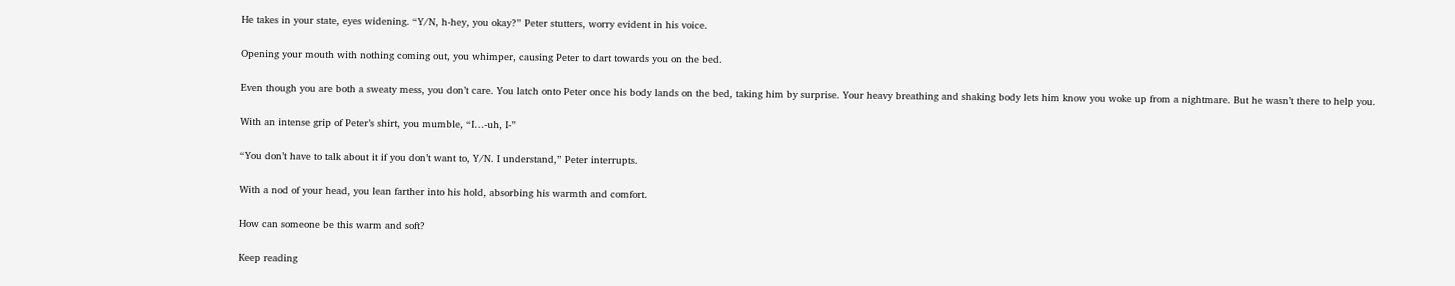He takes in your state, eyes widening. “Y/N, h-hey, you okay?” Peter stutters, worry evident in his voice.

Opening your mouth with nothing coming out, you whimper, causing Peter to dart towards you on the bed.

Even though you are both a sweaty mess, you don’t care. You latch onto Peter once his body lands on the bed, taking him by surprise. Your heavy breathing and shaking body lets him know you woke up from a nightmare. But he wasn’t there to help you.

With an intense grip of Peter’s shirt, you mumble, “I…-uh, I-”

“You don’t have to talk about it if you don’t want to, Y/N. I understand,” Peter interrupts.

With a nod of your head, you lean farther into his hold, absorbing his warmth and comfort.

How can someone be this warm and soft?

Keep reading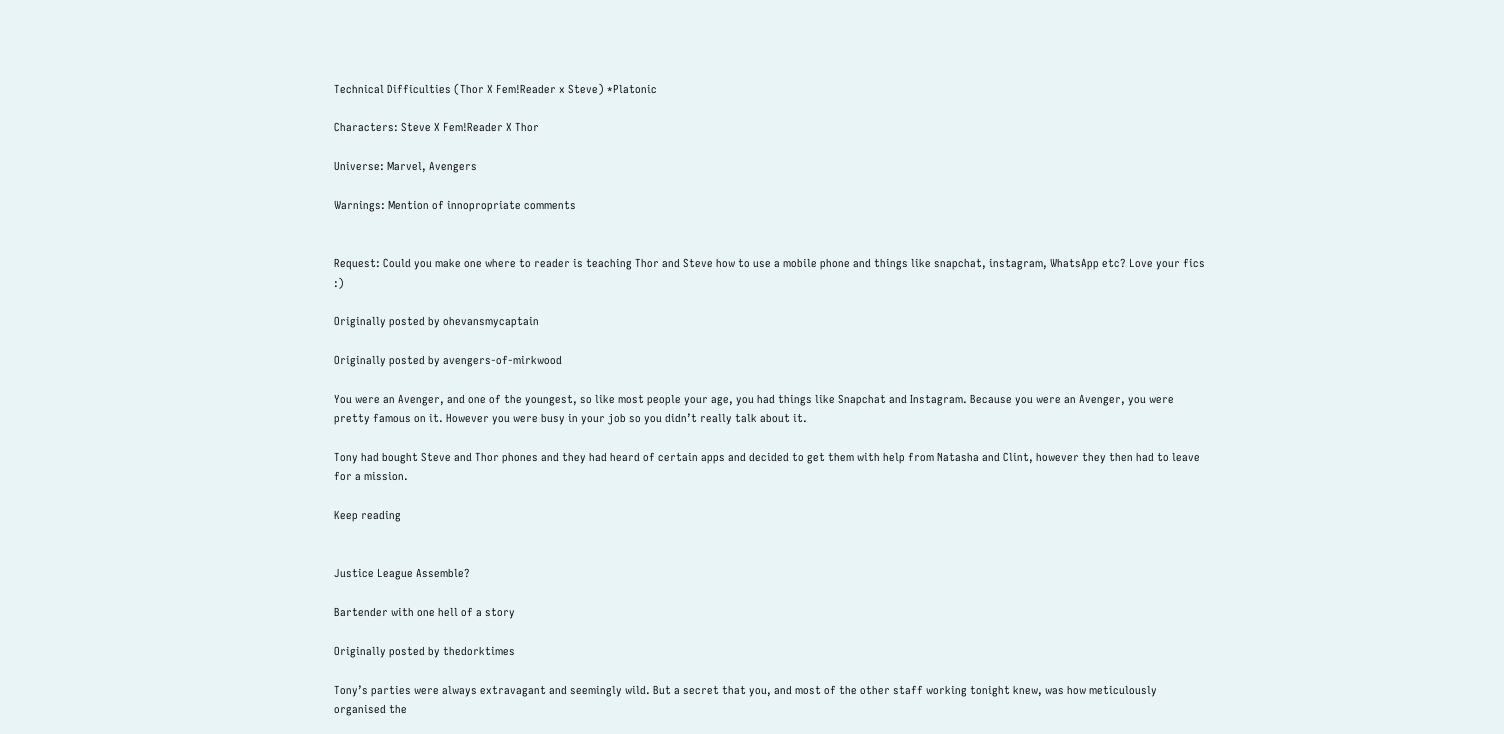Technical Difficulties (Thor X Fem!Reader x Steve) *Platonic

Characters: Steve X Fem!Reader X Thor

Universe: Marvel, Avengers

Warnings: Mention of innopropriate comments


Request: Could you make one where to reader is teaching Thor and Steve how to use a mobile phone and things like snapchat, instagram, WhatsApp etc? Love your fics :)

Originally posted by ohevansmycaptain

Originally posted by avengers-of-mirkwood

You were an Avenger, and one of the youngest, so like most people your age, you had things like Snapchat and Instagram. Because you were an Avenger, you were pretty famous on it. However you were busy in your job so you didn’t really talk about it.

Tony had bought Steve and Thor phones and they had heard of certain apps and decided to get them with help from Natasha and Clint, however they then had to leave for a mission.

Keep reading


Justice League Assemble?

Bartender with one hell of a story

Originally posted by thedorktimes

Tony’s parties were always extravagant and seemingly wild. But a secret that you, and most of the other staff working tonight knew, was how meticulously organised the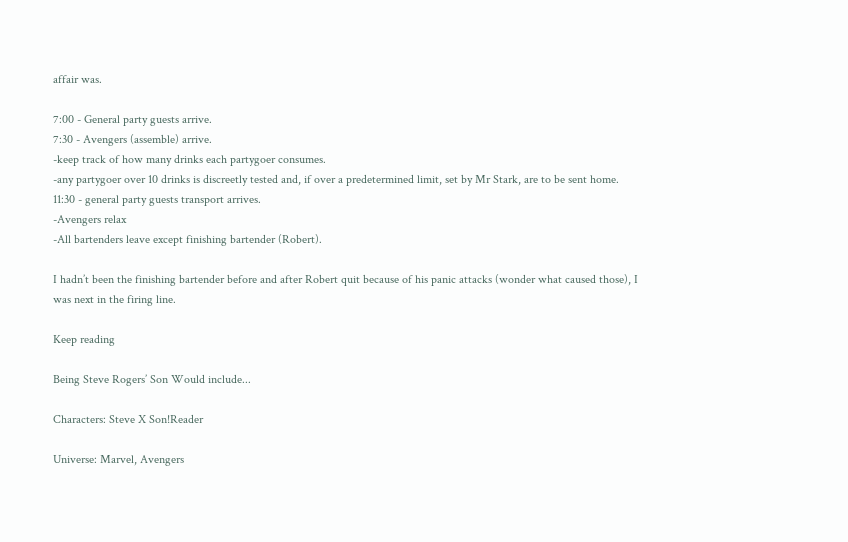affair was.

7:00 - General party guests arrive.
7:30 - Avengers (assemble) arrive.
-keep track of how many drinks each partygoer consumes.
-any partygoer over 10 drinks is discreetly tested and, if over a predetermined limit, set by Mr Stark, are to be sent home.
11:30 - general party guests transport arrives.
-Avengers relax
-All bartenders leave except finishing bartender (Robert).

I hadn’t been the finishing bartender before and after Robert quit because of his panic attacks (wonder what caused those), I was next in the firing line.

Keep reading

Being Steve Rogers’ Son Would include...

Characters: Steve X Son!Reader

Universe: Marvel, Avengers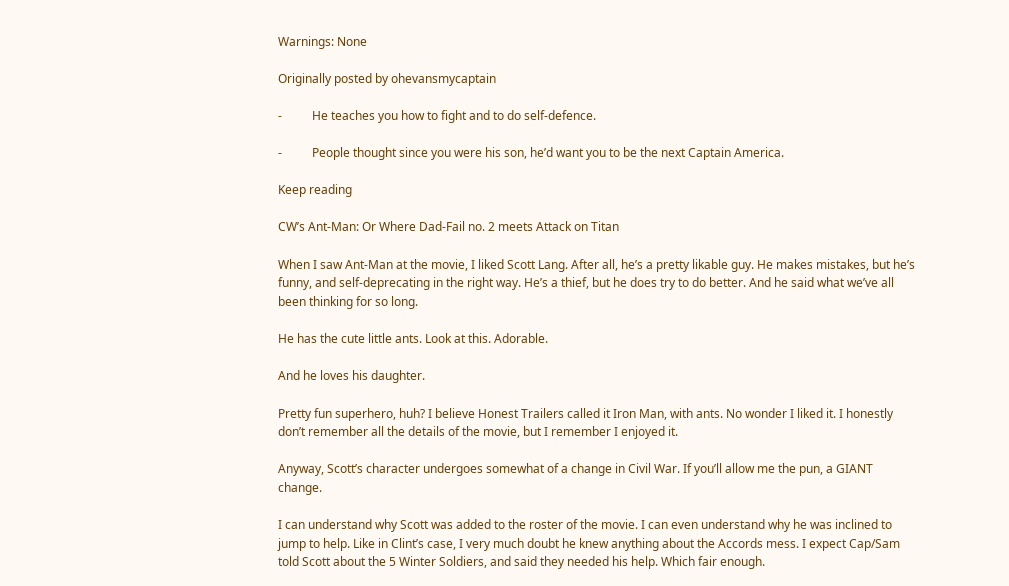Warnings: None

Originally posted by ohevansmycaptain

-          He teaches you how to fight and to do self-defence.

-          People thought since you were his son, he’d want you to be the next Captain America.

Keep reading

CW’s Ant-Man: Or Where Dad-Fail no. 2 meets Attack on Titan

When I saw Ant-Man at the movie, I liked Scott Lang. After all, he’s a pretty likable guy. He makes mistakes, but he’s funny, and self-deprecating in the right way. He’s a thief, but he does try to do better. And he said what we’ve all been thinking for so long.

He has the cute little ants. Look at this. Adorable.

And he loves his daughter.

Pretty fun superhero, huh? I believe Honest Trailers called it Iron Man, with ants. No wonder I liked it. I honestly don’t remember all the details of the movie, but I remember I enjoyed it.

Anyway, Scott’s character undergoes somewhat of a change in Civil War. If you’ll allow me the pun, a GIANT change.

I can understand why Scott was added to the roster of the movie. I can even understand why he was inclined to jump to help. Like in Clint’s case, I very much doubt he knew anything about the Accords mess. I expect Cap/Sam told Scott about the 5 Winter Soldiers, and said they needed his help. Which fair enough.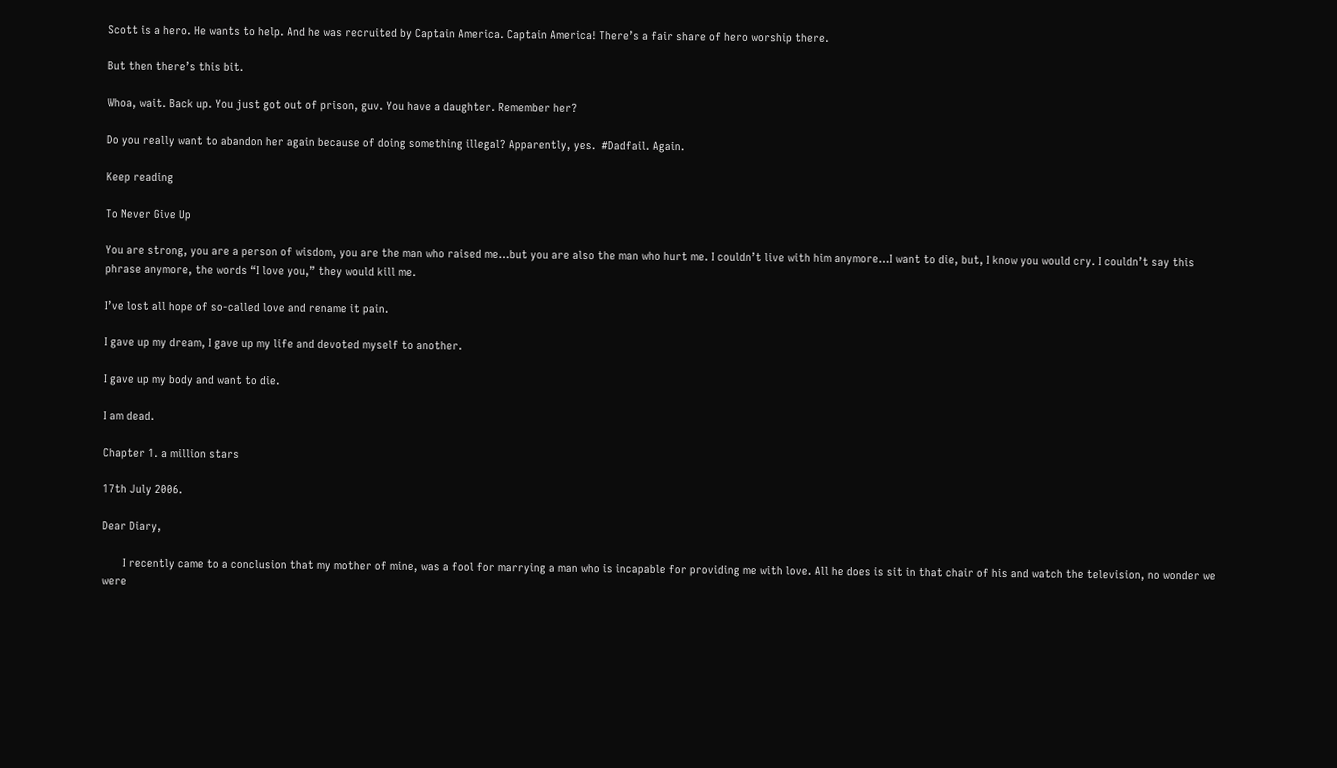Scott is a hero. He wants to help. And he was recruited by Captain America. Captain America! There’s a fair share of hero worship there.

But then there’s this bit.

Whoa, wait. Back up. You just got out of prison, guv. You have a daughter. Remember her?

Do you really want to abandon her again because of doing something illegal? Apparently, yes.  #Dadfail. Again.

Keep reading

To Never Give Up

You are strong, you are a person of wisdom, you are the man who raised me…but you are also the man who hurt me. I couldn’t live with him anymore…I want to die, but, I know you would cry. I couldn’t say this phrase anymore, the words “I love you,” they would kill me.

I’ve lost all hope of so-called love and rename it pain.

I gave up my dream, I gave up my life and devoted myself to another.

I gave up my body and want to die.

I am dead.

Chapter 1. a million stars

17th July 2006.

Dear Diary,

       I recently came to a conclusion that my mother of mine, was a fool for marrying a man who is incapable for providing me with love. All he does is sit in that chair of his and watch the television, no wonder we were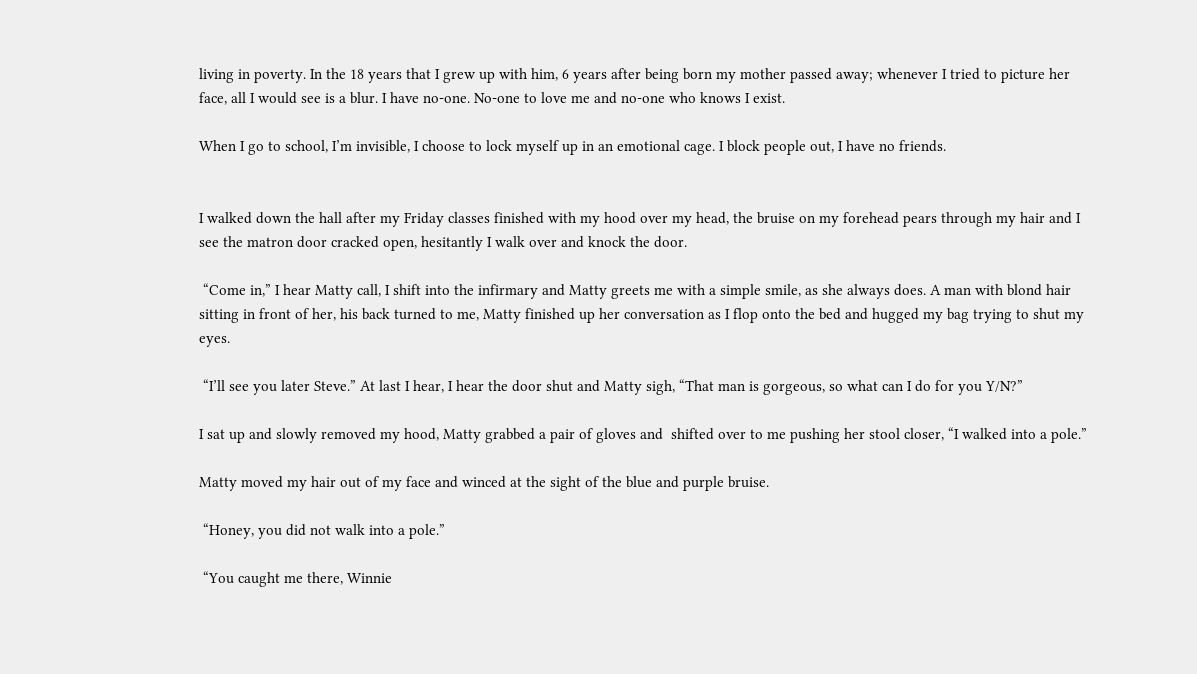living in poverty. In the 18 years that I grew up with him, 6 years after being born my mother passed away; whenever I tried to picture her face, all I would see is a blur. I have no-one. No-one to love me and no-one who knows I exist.

When I go to school, I’m invisible, I choose to lock myself up in an emotional cage. I block people out, I have no friends.


I walked down the hall after my Friday classes finished with my hood over my head, the bruise on my forehead pears through my hair and I see the matron door cracked open, hesitantly I walk over and knock the door.

 “Come in,” I hear Matty call, I shift into the infirmary and Matty greets me with a simple smile, as she always does. A man with blond hair sitting in front of her, his back turned to me, Matty finished up her conversation as I flop onto the bed and hugged my bag trying to shut my eyes.

 “I’ll see you later Steve.” At last I hear, I hear the door shut and Matty sigh, “That man is gorgeous, so what can I do for you Y/N?”

I sat up and slowly removed my hood, Matty grabbed a pair of gloves and  shifted over to me pushing her stool closer, “I walked into a pole.”

Matty moved my hair out of my face and winced at the sight of the blue and purple bruise.

 “Honey, you did not walk into a pole.”

 “You caught me there, Winnie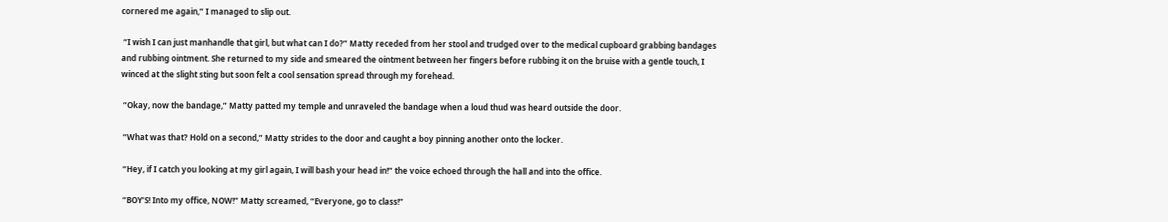cornered me again,” I managed to slip out.

 “I wish I can just manhandle that girl, but what can I do?” Matty receded from her stool and trudged over to the medical cupboard grabbing bandages and rubbing ointment. She returned to my side and smeared the ointment between her fingers before rubbing it on the bruise with a gentle touch, I winced at the slight sting but soon felt a cool sensation spread through my forehead.

 “Okay, now the bandage,” Matty patted my temple and unraveled the bandage when a loud thud was heard outside the door.

 “What was that? Hold on a second,” Matty strides to the door and caught a boy pinning another onto the locker.

 “Hey, if I catch you looking at my girl again, I will bash your head in!” the voice echoed through the hall and into the office.

 “BOY’S! Into my office, NOW!” Matty screamed, “Everyone, go to class!”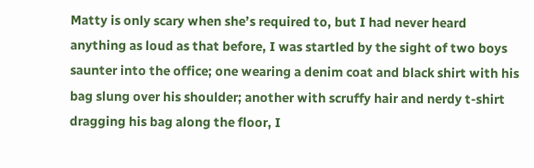Matty is only scary when she’s required to, but I had never heard anything as loud as that before, I was startled by the sight of two boys saunter into the office; one wearing a denim coat and black shirt with his bag slung over his shoulder; another with scruffy hair and nerdy t-shirt dragging his bag along the floor, I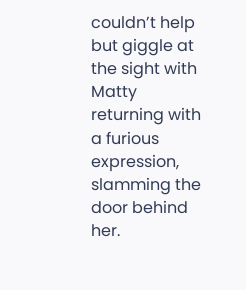couldn’t help but giggle at the sight with Matty returning with a furious expression, slamming the door behind her.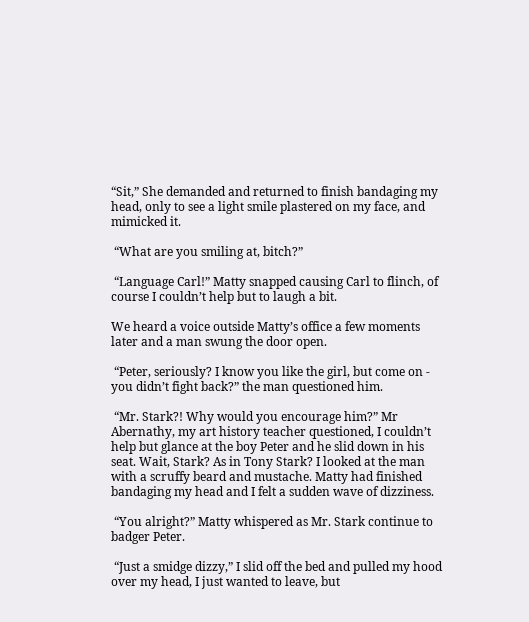“Sit,” She demanded and returned to finish bandaging my head, only to see a light smile plastered on my face, and mimicked it.

 “What are you smiling at, bitch?”

 “Language Carl!” Matty snapped causing Carl to flinch, of course I couldn’t help but to laugh a bit.

We heard a voice outside Matty’s office a few moments later and a man swung the door open.

 “Peter, seriously? I know you like the girl, but come on - you didn’t fight back?” the man questioned him.

 “Mr. Stark?! Why would you encourage him?” Mr Abernathy, my art history teacher questioned, I couldn’t help but glance at the boy Peter and he slid down in his seat. Wait, Stark? As in Tony Stark? I looked at the man with a scruffy beard and mustache. Matty had finished bandaging my head and I felt a sudden wave of dizziness.

 “You alright?” Matty whispered as Mr. Stark continue to badger Peter.

 “Just a smidge dizzy,” I slid off the bed and pulled my hood over my head, I just wanted to leave, but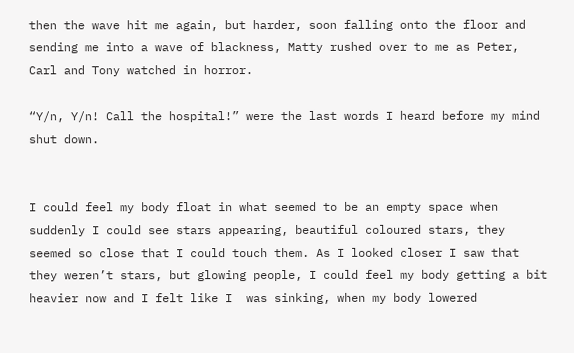then the wave hit me again, but harder, soon falling onto the floor and sending me into a wave of blackness, Matty rushed over to me as Peter, Carl and Tony watched in horror.

“Y/n, Y/n! Call the hospital!” were the last words I heard before my mind shut down.


I could feel my body float in what seemed to be an empty space when suddenly I could see stars appearing, beautiful coloured stars, they seemed so close that I could touch them. As I looked closer I saw that they weren’t stars, but glowing people, I could feel my body getting a bit heavier now and I felt like I  was sinking, when my body lowered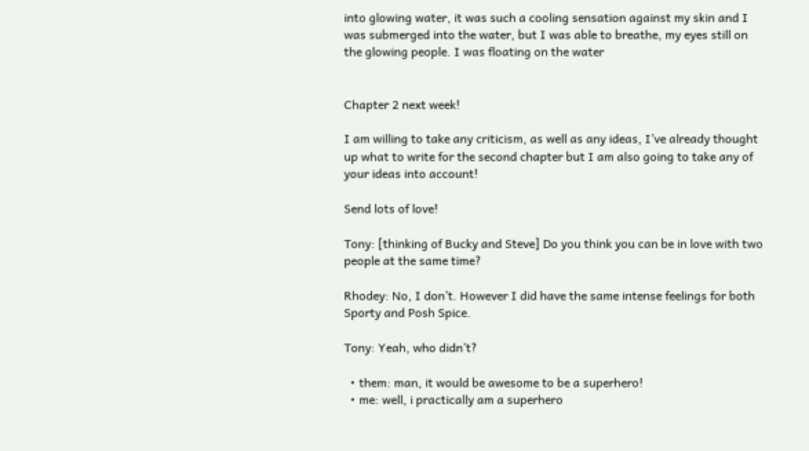into glowing water, it was such a cooling sensation against my skin and I was submerged into the water, but I was able to breathe, my eyes still on the glowing people. I was floating on the water


Chapter 2 next week!

I am willing to take any criticism, as well as any ideas, I’ve already thought up what to write for the second chapter but I am also going to take any of your ideas into account!

Send lots of love!

Tony: [thinking of Bucky and Steve] Do you think you can be in love with two people at the same time?

Rhodey: No, I don’t. However I did have the same intense feelings for both Sporty and Posh Spice.

Tony: Yeah, who didn’t?

  • them: man, it would be awesome to be a superhero!
  • me: well, i practically am a superhero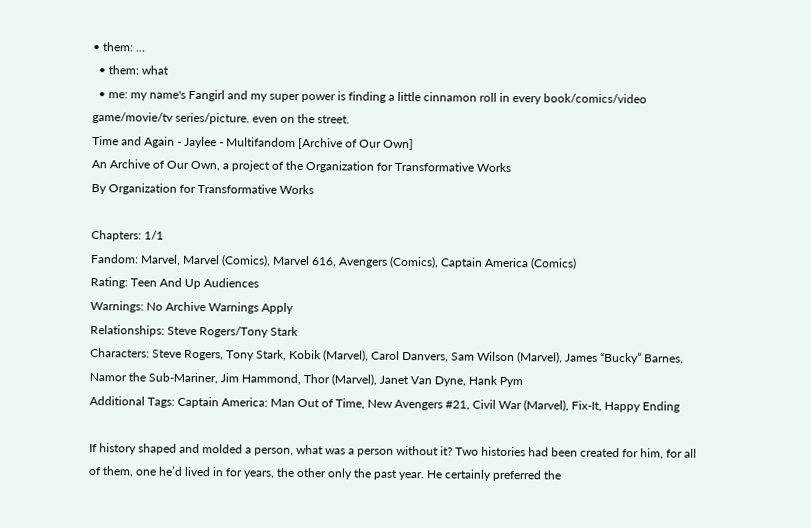• them: ...
  • them: what
  • me: my name's Fangirl and my super power is finding a little cinnamon roll in every book/comics/video game/movie/tv series/picture. even on the street.
Time and Again - Jaylee - Multifandom [Archive of Our Own]
An Archive of Our Own, a project of the Organization for Transformative Works
By Organization for Transformative Works

Chapters: 1/1
Fandom: Marvel, Marvel (Comics), Marvel 616, Avengers (Comics), Captain America (Comics)
Rating: Teen And Up Audiences
Warnings: No Archive Warnings Apply
Relationships: Steve Rogers/Tony Stark
Characters: Steve Rogers, Tony Stark, Kobik (Marvel), Carol Danvers, Sam Wilson (Marvel), James “Bucky” Barnes, Namor the Sub-Mariner, Jim Hammond, Thor (Marvel), Janet Van Dyne, Hank Pym
Additional Tags: Captain America: Man Out of Time, New Avengers #21, Civil War (Marvel), Fix-It, Happy Ending

If history shaped and molded a person, what was a person without it? Two histories had been created for him, for all of them, one he’d lived in for years, the other only the past year. He certainly preferred the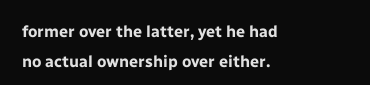former over the latter, yet he had no actual ownership over either.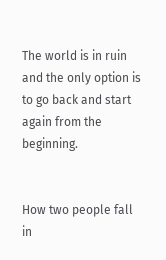The world is in ruin and the only option is to go back and start again from the beginning.


How two people fall in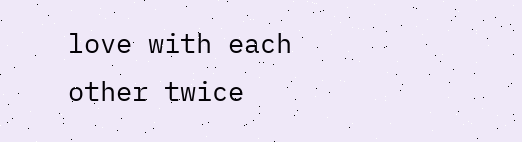love with each other twice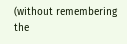(without remembering the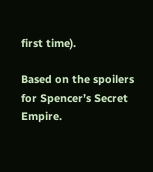first time).

Based on the spoilers for Spencer’s Secret Empire.